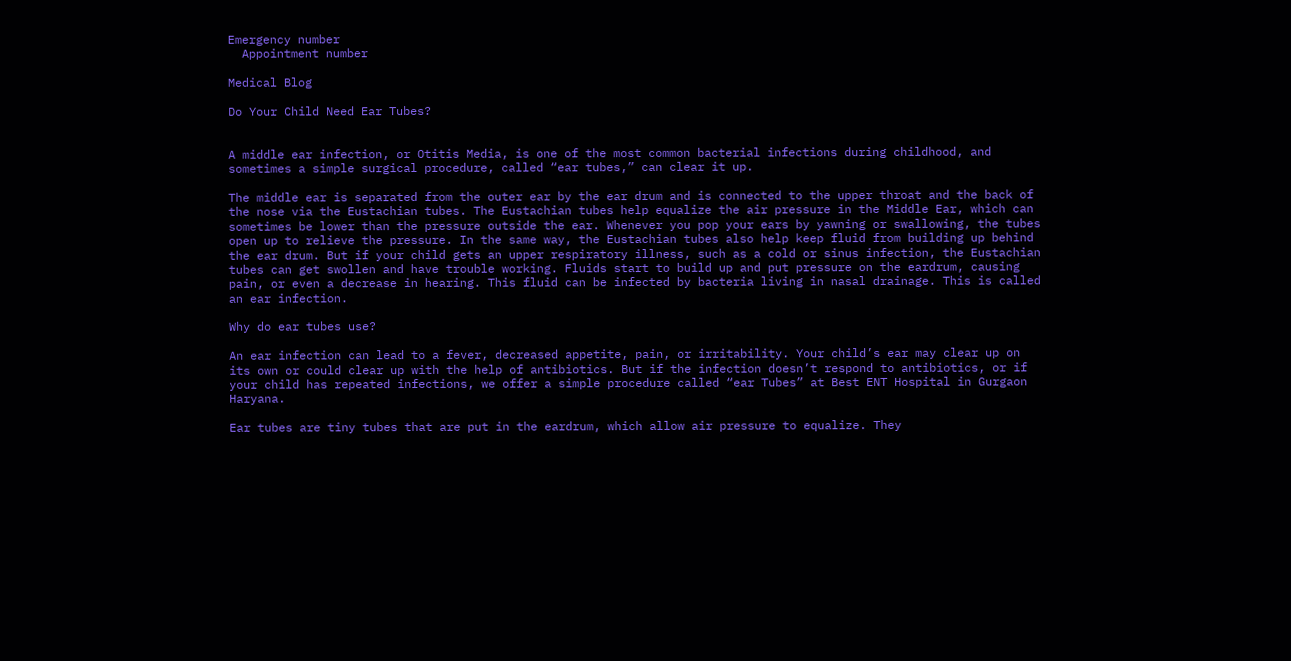Emergency number
  Appointment number

Medical Blog

Do Your Child Need Ear Tubes?


A middle ear infection, or Otitis Media, is one of the most common bacterial infections during childhood, and sometimes a simple surgical procedure, called “ear tubes,” can clear it up.

The middle ear is separated from the outer ear by the ear drum and is connected to the upper throat and the back of the nose via the Eustachian tubes. The Eustachian tubes help equalize the air pressure in the Middle Ear, which can sometimes be lower than the pressure outside the ear. Whenever you pop your ears by yawning or swallowing, the tubes open up to relieve the pressure. In the same way, the Eustachian tubes also help keep fluid from building up behind the ear drum. But if your child gets an upper respiratory illness, such as a cold or sinus infection, the Eustachian tubes can get swollen and have trouble working. Fluids start to build up and put pressure on the eardrum, causing pain, or even a decrease in hearing. This fluid can be infected by bacteria living in nasal drainage. This is called an ear infection.

Why do ear tubes use?

An ear infection can lead to a fever, decreased appetite, pain, or irritability. Your child’s ear may clear up on its own or could clear up with the help of antibiotics. But if the infection doesn’t respond to antibiotics, or if your child has repeated infections, we offer a simple procedure called “ear Tubes” at Best ENT Hospital in Gurgaon Haryana.

Ear tubes are tiny tubes that are put in the eardrum, which allow air pressure to equalize. They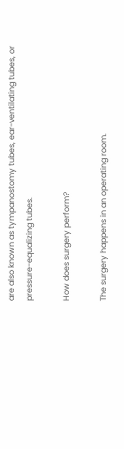are also known as tympanostomy tubes, ear-ventilating tubes, or pressure-equalizing tubes.

How does surgery perform?

The surgery happens in an operating room.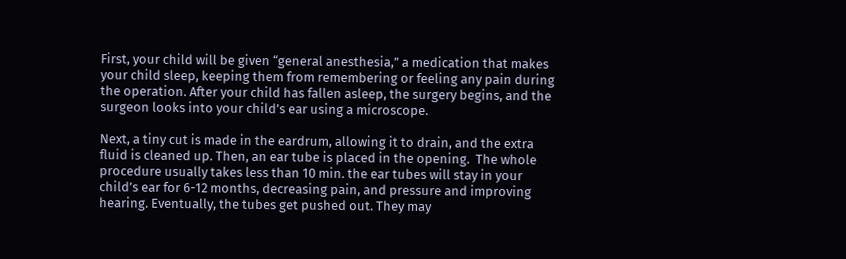First, your child will be given “general anesthesia,” a medication that makes your child sleep, keeping them from remembering or feeling any pain during the operation. After your child has fallen asleep, the surgery begins, and the surgeon looks into your child’s ear using a microscope.

Next, a tiny cut is made in the eardrum, allowing it to drain, and the extra fluid is cleaned up. Then, an ear tube is placed in the opening.  The whole procedure usually takes less than 10 min. the ear tubes will stay in your child’s ear for 6-12 months, decreasing pain, and pressure and improving hearing. Eventually, the tubes get pushed out. They may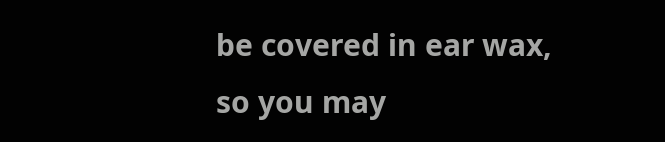be covered in ear wax, so you may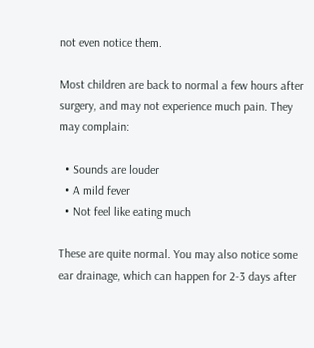not even notice them.

Most children are back to normal a few hours after surgery, and may not experience much pain. They may complain:

  • Sounds are louder
  • A mild fever
  • Not feel like eating much

These are quite normal. You may also notice some ear drainage, which can happen for 2-3 days after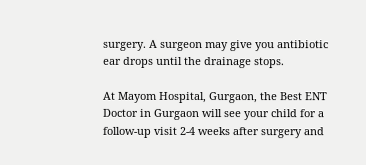surgery. A surgeon may give you antibiotic ear drops until the drainage stops.

At Mayom Hospital, Gurgaon, the Best ENT Doctor in Gurgaon will see your child for a follow-up visit 2-4 weeks after surgery and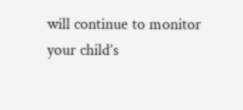will continue to monitor your child’s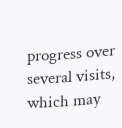progress over several visits, which may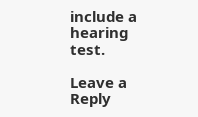include a hearing test.

Leave a Reply